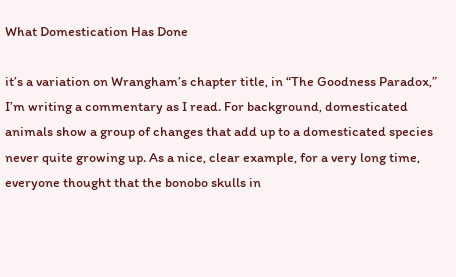What Domestication Has Done

it’s a variation on Wrangham’s chapter title, in “The Goodness Paradox,” I’m writing a commentary as I read. For background, domesticated animals show a group of changes that add up to a domesticated species never quite growing up. As a nice, clear example, for a very long time, everyone thought that the bonobo skulls in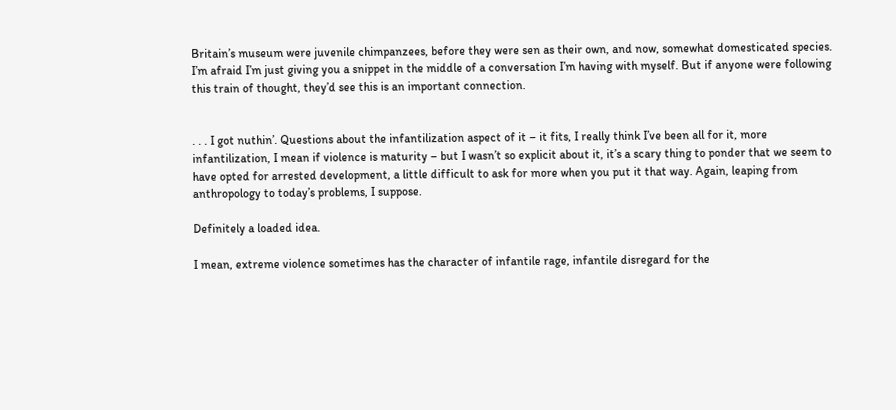Britain’s museum were juvenile chimpanzees, before they were sen as their own, and now, somewhat domesticated species. I’m afraid I’m just giving you a snippet in the middle of a conversation I’m having with myself. But if anyone were following this train of thought, they’d see this is an important connection.


. . . I got nuthin’. Questions about the infantilization aspect of it – it fits, I really think I’ve been all for it, more infantilization, I mean if violence is maturity – but I wasn’t so explicit about it, it’s a scary thing to ponder that we seem to have opted for arrested development, a little difficult to ask for more when you put it that way. Again, leaping from anthropology to today’s problems, I suppose.

Definitely a loaded idea.

I mean, extreme violence sometimes has the character of infantile rage, infantile disregard for the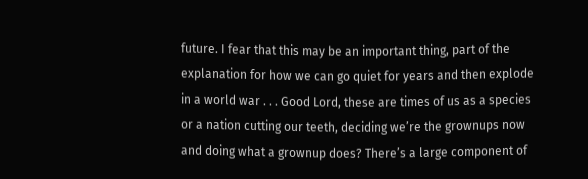future. I fear that this may be an important thing, part of the explanation for how we can go quiet for years and then explode in a world war . . . Good Lord, these are times of us as a species or a nation cutting our teeth, deciding we’re the grownups now and doing what a grownup does? There’s a large component of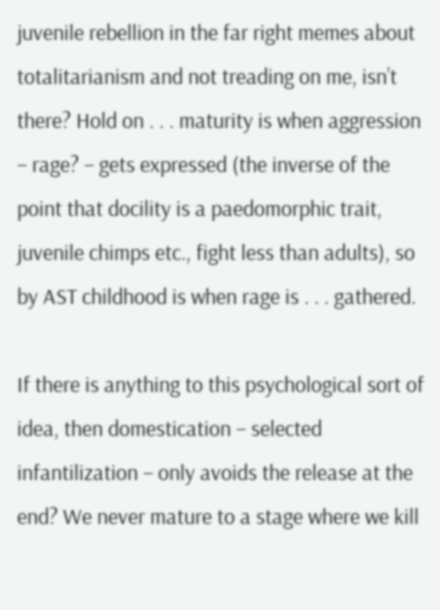juvenile rebellion in the far right memes about totalitarianism and not treading on me, isn’t there? Hold on . . . maturity is when aggression – rage? – gets expressed (the inverse of the point that docility is a paedomorphic trait, juvenile chimps etc., fight less than adults), so by AST childhood is when rage is . . . gathered.

If there is anything to this psychological sort of idea, then domestication – selected infantilization – only avoids the release at the end? We never mature to a stage where we kill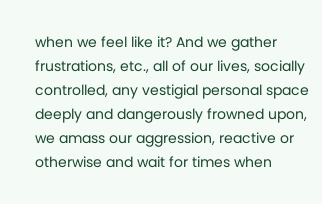when we feel like it? And we gather frustrations, etc., all of our lives, socially controlled, any vestigial personal space deeply and dangerously frowned upon,  we amass our aggression, reactive or otherwise and wait for times when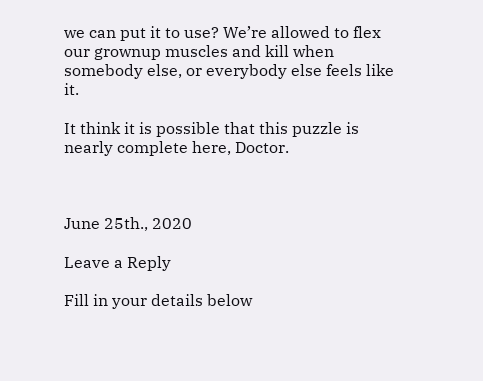we can put it to use? We’re allowed to flex our grownup muscles and kill when somebody else, or everybody else feels like it.

It think it is possible that this puzzle is nearly complete here, Doctor.



June 25th., 2020

Leave a Reply

Fill in your details below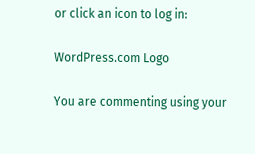or click an icon to log in:

WordPress.com Logo

You are commenting using your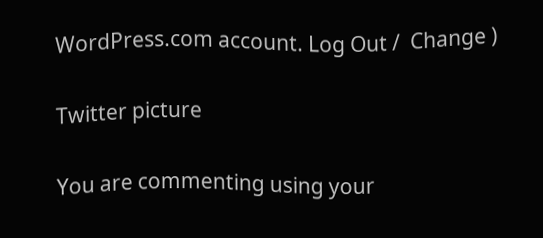WordPress.com account. Log Out /  Change )

Twitter picture

You are commenting using your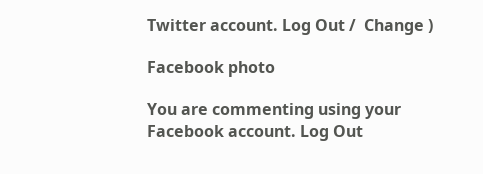Twitter account. Log Out /  Change )

Facebook photo

You are commenting using your Facebook account. Log Out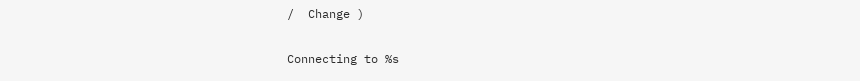/  Change )

Connecting to %s